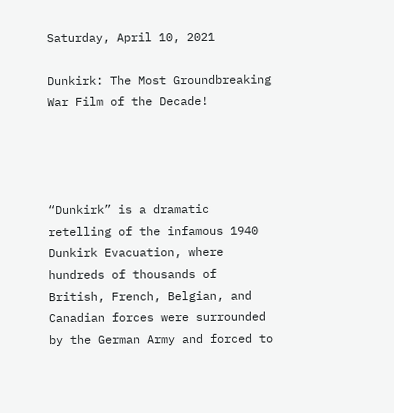Saturday, April 10, 2021

Dunkirk: The Most Groundbreaking War Film of the Decade!




“Dunkirk” is a dramatic retelling of the infamous 1940 Dunkirk Evacuation, where hundreds of thousands of British, French, Belgian, and Canadian forces were surrounded by the German Army and forced to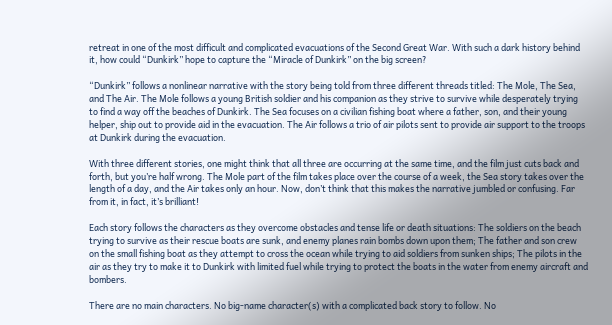retreat in one of the most difficult and complicated evacuations of the Second Great War. With such a dark history behind it, how could “Dunkirk” hope to capture the “Miracle of Dunkirk” on the big screen?

“Dunkirk” follows a nonlinear narrative with the story being told from three different threads titled: The Mole, The Sea, and The Air. The Mole follows a young British soldier and his companion as they strive to survive while desperately trying to find a way off the beaches of Dunkirk. The Sea focuses on a civilian fishing boat where a father, son, and their young helper, ship out to provide aid in the evacuation. The Air follows a trio of air pilots sent to provide air support to the troops at Dunkirk during the evacuation.

With three different stories, one might think that all three are occurring at the same time, and the film just cuts back and forth, but you’re half wrong. The Mole part of the film takes place over the course of a week, the Sea story takes over the length of a day, and the Air takes only an hour. Now, don’t think that this makes the narrative jumbled or confusing. Far from it, in fact, it’s brilliant!

Each story follows the characters as they overcome obstacles and tense life or death situations: The soldiers on the beach trying to survive as their rescue boats are sunk, and enemy planes rain bombs down upon them; The father and son crew on the small fishing boat as they attempt to cross the ocean while trying to aid soldiers from sunken ships; The pilots in the air as they try to make it to Dunkirk with limited fuel while trying to protect the boats in the water from enemy aircraft and bombers.

There are no main characters. No big-name character(s) with a complicated back story to follow. No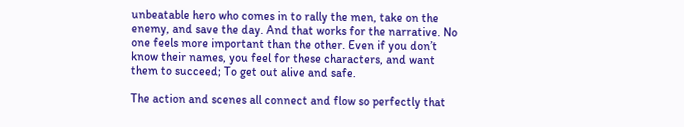unbeatable hero who comes in to rally the men, take on the enemy, and save the day. And that works for the narrative. No one feels more important than the other. Even if you don’t know their names, you feel for these characters, and want them to succeed; To get out alive and safe.

The action and scenes all connect and flow so perfectly that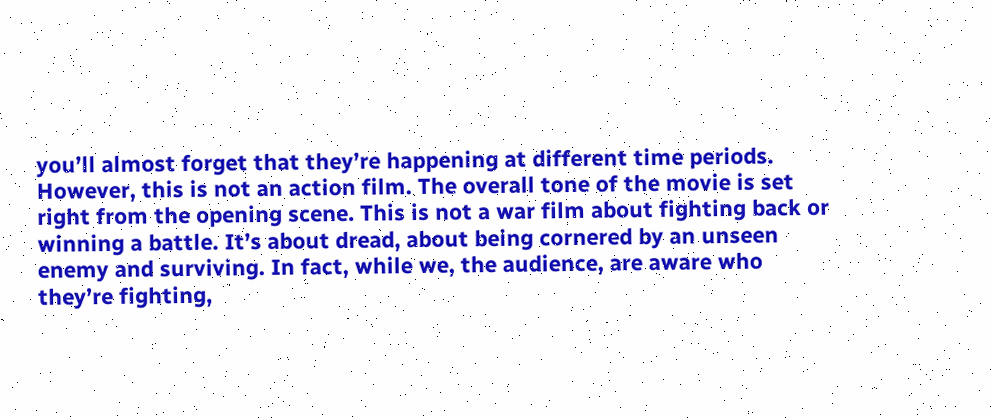you’ll almost forget that they’re happening at different time periods. However, this is not an action film. The overall tone of the movie is set right from the opening scene. This is not a war film about fighting back or winning a battle. It’s about dread, about being cornered by an unseen enemy and surviving. In fact, while we, the audience, are aware who they’re fighting,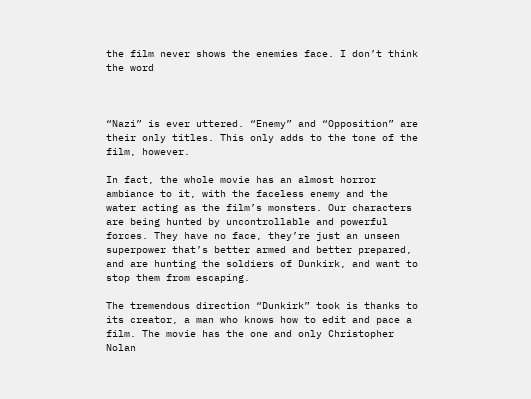the film never shows the enemies face. I don’t think the word



“Nazi” is ever uttered. “Enemy” and “Opposition” are their only titles. This only adds to the tone of the film, however.

In fact, the whole movie has an almost horror ambiance to it, with the faceless enemy and the water acting as the film’s monsters. Our characters are being hunted by uncontrollable and powerful forces. They have no face, they’re just an unseen superpower that’s better armed and better prepared, and are hunting the soldiers of Dunkirk, and want to stop them from escaping.

The tremendous direction “Dunkirk” took is thanks to its creator, a man who knows how to edit and pace a film. The movie has the one and only Christopher Nolan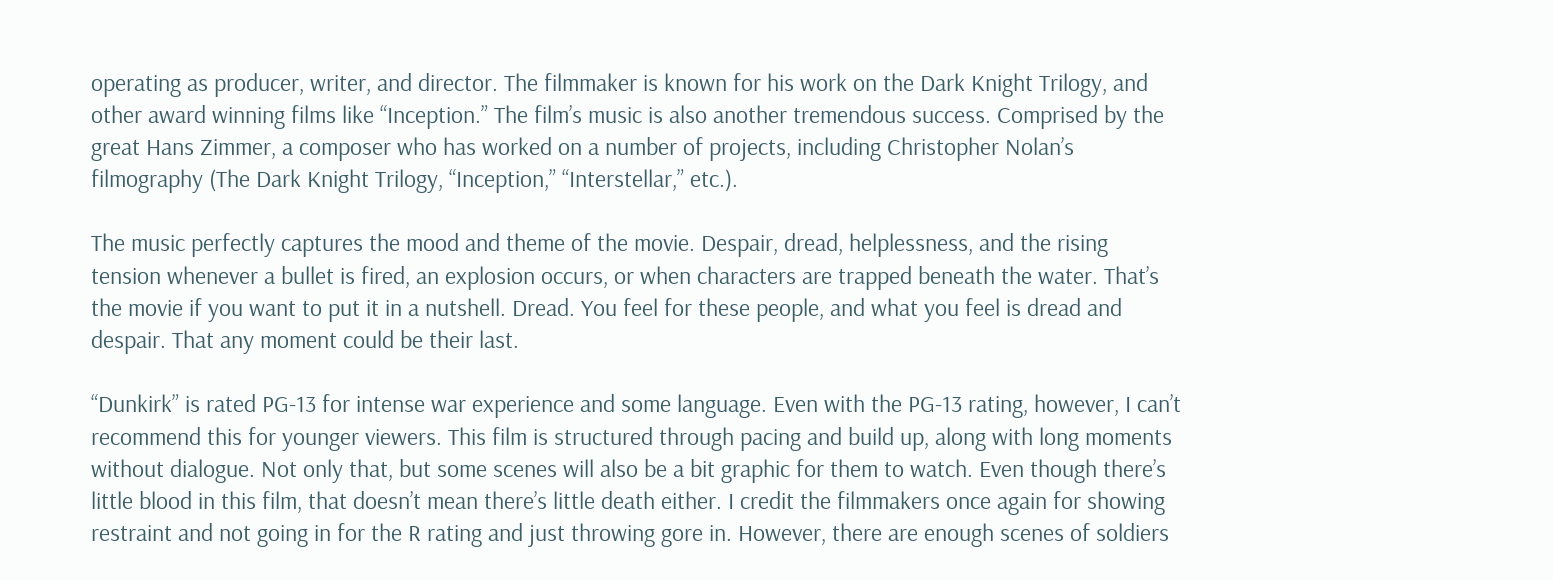operating as producer, writer, and director. The filmmaker is known for his work on the Dark Knight Trilogy, and other award winning films like “Inception.” The film’s music is also another tremendous success. Comprised by the great Hans Zimmer, a composer who has worked on a number of projects, including Christopher Nolan’s filmography (The Dark Knight Trilogy, “Inception,” “Interstellar,” etc.).

The music perfectly captures the mood and theme of the movie. Despair, dread, helplessness, and the rising tension whenever a bullet is fired, an explosion occurs, or when characters are trapped beneath the water. That’s the movie if you want to put it in a nutshell. Dread. You feel for these people, and what you feel is dread and despair. That any moment could be their last.

“Dunkirk” is rated PG-13 for intense war experience and some language. Even with the PG-13 rating, however, I can’t recommend this for younger viewers. This film is structured through pacing and build up, along with long moments without dialogue. Not only that, but some scenes will also be a bit graphic for them to watch. Even though there’s little blood in this film, that doesn’t mean there’s little death either. I credit the filmmakers once again for showing restraint and not going in for the R rating and just throwing gore in. However, there are enough scenes of soldiers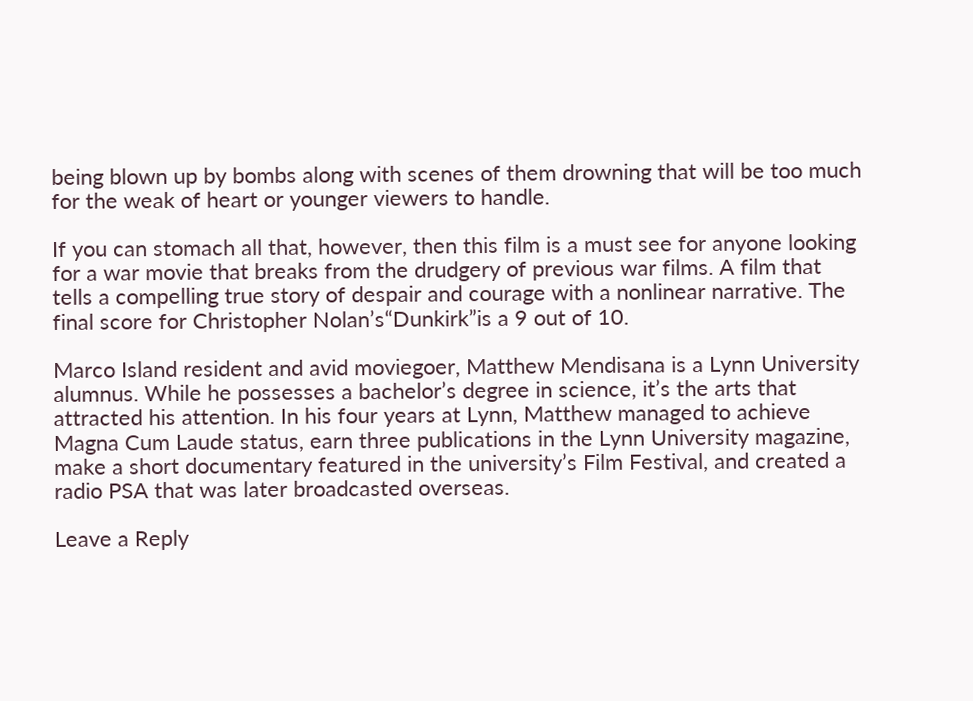being blown up by bombs along with scenes of them drowning that will be too much for the weak of heart or younger viewers to handle.

If you can stomach all that, however, then this film is a must see for anyone looking for a war movie that breaks from the drudgery of previous war films. A film that tells a compelling true story of despair and courage with a nonlinear narrative. The final score for Christopher Nolan’s“Dunkirk”is a 9 out of 10.

Marco Island resident and avid moviegoer, Matthew Mendisana is a Lynn University alumnus. While he possesses a bachelor’s degree in science, it’s the arts that attracted his attention. In his four years at Lynn, Matthew managed to achieve Magna Cum Laude status, earn three publications in the Lynn University magazine, make a short documentary featured in the university’s Film Festival, and created a radio PSA that was later broadcasted overseas.

Leave a Reply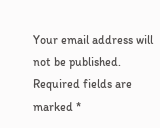Your email address will not be published. Required fields are marked *